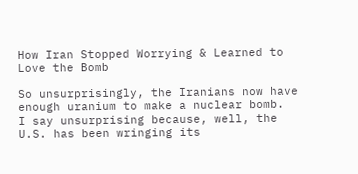How Iran Stopped Worrying & Learned to Love the Bomb

So unsurprisingly, the Iranians now have enough uranium to make a nuclear bomb.  I say unsurprising because, well, the U.S. has been wringing its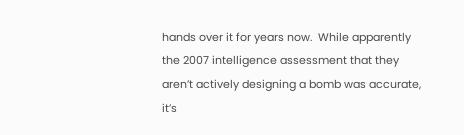hands over it for years now.  While apparently the 2007 intelligence assessment that they aren’t actively designing a bomb was accurate, it’s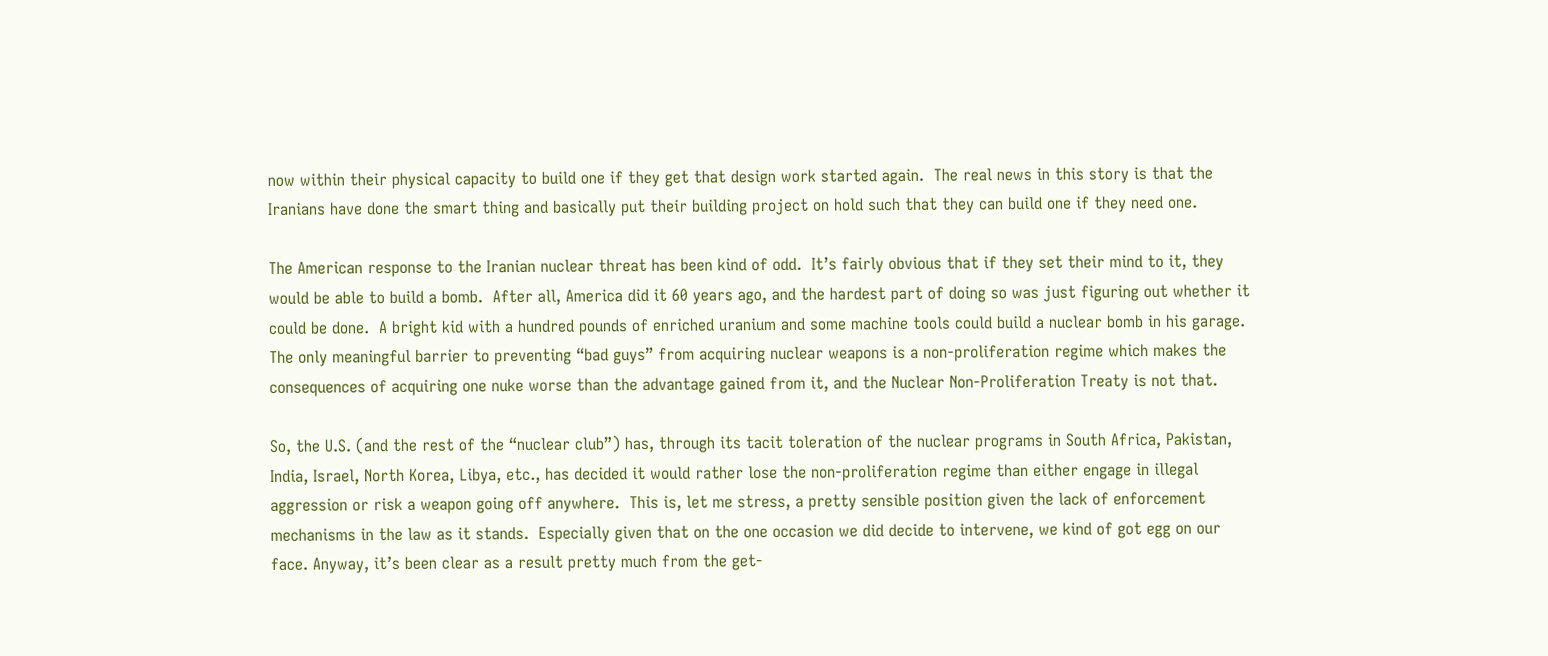now within their physical capacity to build one if they get that design work started again.  The real news in this story is that the Iranians have done the smart thing and basically put their building project on hold such that they can build one if they need one.

The American response to the Iranian nuclear threat has been kind of odd.  It’s fairly obvious that if they set their mind to it, they would be able to build a bomb.  After all, America did it 60 years ago, and the hardest part of doing so was just figuring out whether it could be done.  A bright kid with a hundred pounds of enriched uranium and some machine tools could build a nuclear bomb in his garage. The only meaningful barrier to preventing “bad guys” from acquiring nuclear weapons is a non-proliferation regime which makes the consequences of acquiring one nuke worse than the advantage gained from it, and the Nuclear Non-Proliferation Treaty is not that.

So, the U.S. (and the rest of the “nuclear club”) has, through its tacit toleration of the nuclear programs in South Africa, Pakistan, India, Israel, North Korea, Libya, etc., has decided it would rather lose the non-proliferation regime than either engage in illegal aggression or risk a weapon going off anywhere.  This is, let me stress, a pretty sensible position given the lack of enforcement mechanisms in the law as it stands.  Especially given that on the one occasion we did decide to intervene, we kind of got egg on our face. Anyway, it’s been clear as a result pretty much from the get-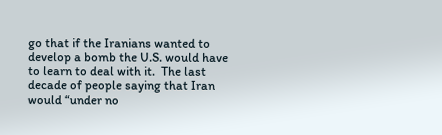go that if the Iranians wanted to develop a bomb the U.S. would have to learn to deal with it.  The last decade of people saying that Iran would “under no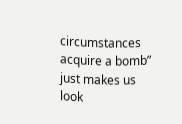circumstances acquire a bomb” just makes us look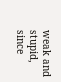weak and stupid, since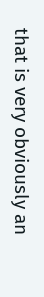that is very obviously an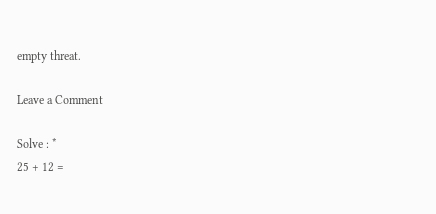empty threat.

Leave a Comment

Solve : *
25 + 12 =